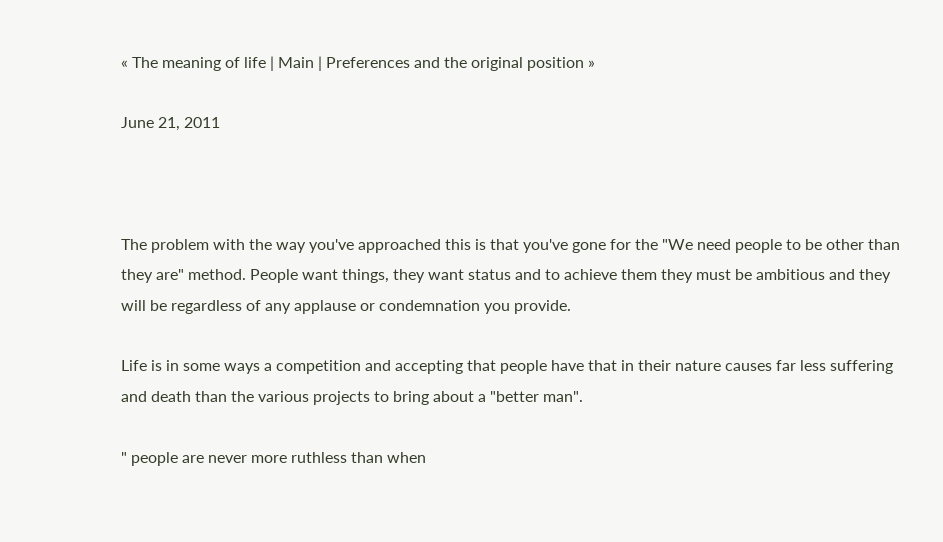« The meaning of life | Main | Preferences and the original position »

June 21, 2011



The problem with the way you've approached this is that you've gone for the "We need people to be other than they are" method. People want things, they want status and to achieve them they must be ambitious and they will be regardless of any applause or condemnation you provide.

Life is in some ways a competition and accepting that people have that in their nature causes far less suffering and death than the various projects to bring about a "better man".

" people are never more ruthless than when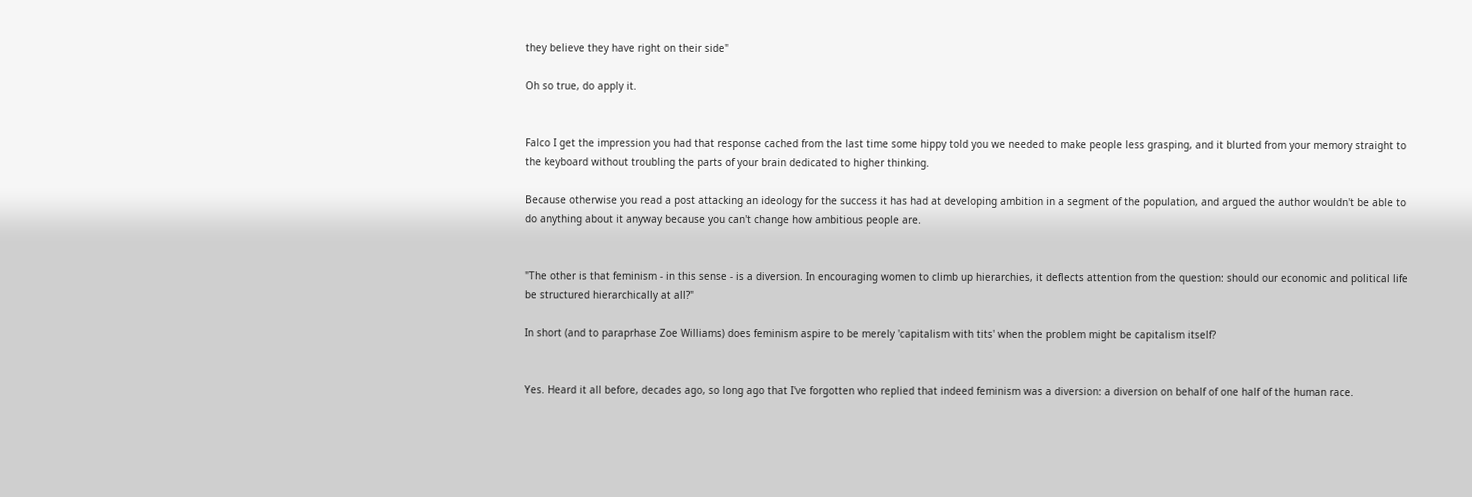they believe they have right on their side"

Oh so true, do apply it.


Falco I get the impression you had that response cached from the last time some hippy told you we needed to make people less grasping, and it blurted from your memory straight to the keyboard without troubling the parts of your brain dedicated to higher thinking.

Because otherwise you read a post attacking an ideology for the success it has had at developing ambition in a segment of the population, and argued the author wouldn't be able to do anything about it anyway because you can't change how ambitious people are.


"The other is that feminism - in this sense - is a diversion. In encouraging women to climb up hierarchies, it deflects attention from the question: should our economic and political life be structured hierarchically at all?"

In short (and to paraprhase Zoe Williams) does feminism aspire to be merely 'capitalism with tits' when the problem might be capitalism itself?


Yes. Heard it all before, decades ago, so long ago that I've forgotten who replied that indeed feminism was a diversion: a diversion on behalf of one half of the human race.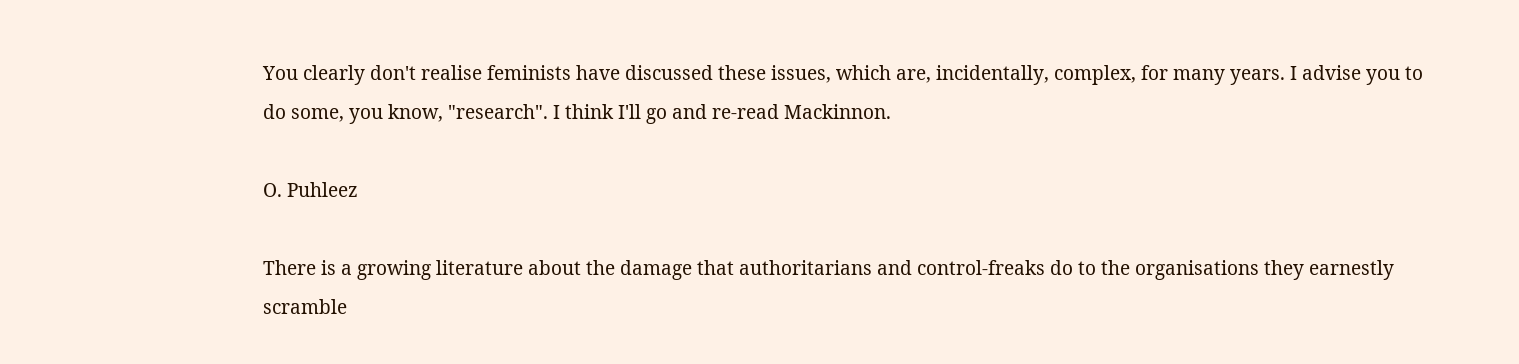You clearly don't realise feminists have discussed these issues, which are, incidentally, complex, for many years. I advise you to do some, you know, "research". I think I'll go and re-read Mackinnon.

O. Puhleez

There is a growing literature about the damage that authoritarians and control-freaks do to the organisations they earnestly scramble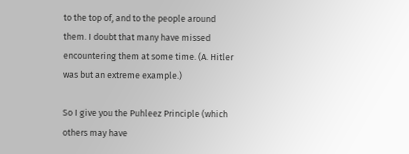to the top of, and to the people around them. I doubt that many have missed encountering them at some time. (A. Hitler was but an extreme example.)

So I give you the Puhleez Principle (which others may have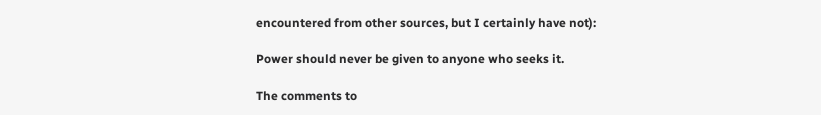encountered from other sources, but I certainly have not):

Power should never be given to anyone who seeks it.

The comments to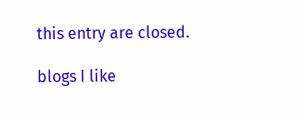this entry are closed.

blogs I like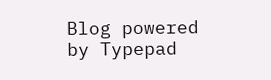Blog powered by Typepad